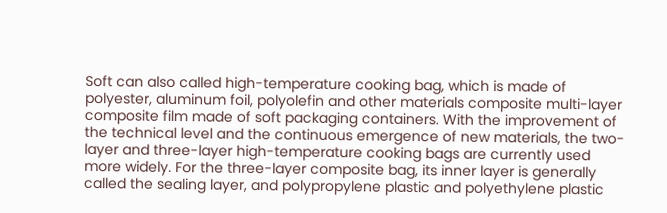Soft can also called high-temperature cooking bag, which is made of polyester, aluminum foil, polyolefin and other materials composite multi-layer composite film made of soft packaging containers. With the improvement of the technical level and the continuous emergence of new materials, the two-layer and three-layer high-temperature cooking bags are currently used more widely. For the three-layer composite bag, its inner layer is generally called the sealing layer, and polypropylene plastic and polyethylene plastic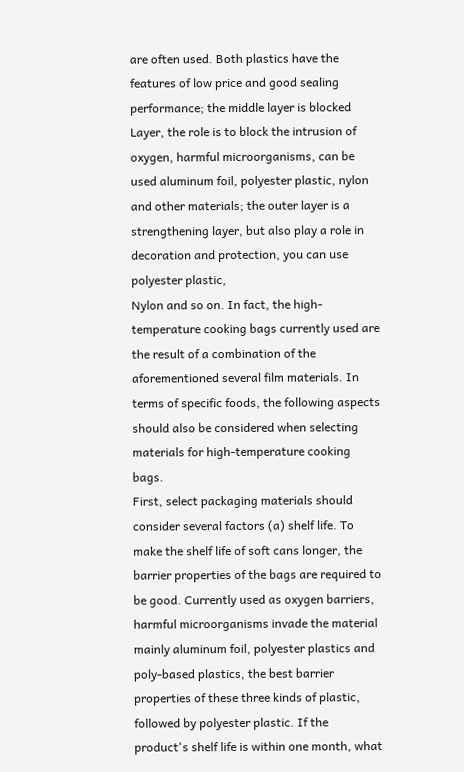are often used. Both plastics have the features of low price and good sealing performance; the middle layer is blocked Layer, the role is to block the intrusion of oxygen, harmful microorganisms, can be used aluminum foil, polyester plastic, nylon and other materials; the outer layer is a strengthening layer, but also play a role in decoration and protection, you can use polyester plastic,
Nylon and so on. In fact, the high-temperature cooking bags currently used are the result of a combination of the aforementioned several film materials. In terms of specific foods, the following aspects should also be considered when selecting materials for high-temperature cooking bags.
First, select packaging materials should consider several factors (a) shelf life. To make the shelf life of soft cans longer, the barrier properties of the bags are required to be good. Currently used as oxygen barriers, harmful microorganisms invade the material mainly aluminum foil, polyester plastics and poly-based plastics, the best barrier properties of these three kinds of plastic, followed by polyester plastic. If the product's shelf life is within one month, what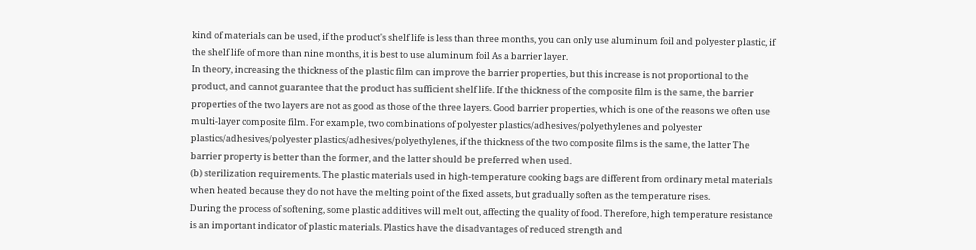kind of materials can be used, if the product's shelf life is less than three months, you can only use aluminum foil and polyester plastic, if the shelf life of more than nine months, it is best to use aluminum foil As a barrier layer.
In theory, increasing the thickness of the plastic film can improve the barrier properties, but this increase is not proportional to the product, and cannot guarantee that the product has sufficient shelf life. If the thickness of the composite film is the same, the barrier properties of the two layers are not as good as those of the three layers. Good barrier properties, which is one of the reasons we often use multi-layer composite film. For example, two combinations of polyester plastics/adhesives/polyethylenes and polyester plastics/adhesives/polyester plastics/adhesives/polyethylenes, if the thickness of the two composite films is the same, the latter The barrier property is better than the former, and the latter should be preferred when used.
(b) sterilization requirements. The plastic materials used in high-temperature cooking bags are different from ordinary metal materials when heated because they do not have the melting point of the fixed assets, but gradually soften as the temperature rises.
During the process of softening, some plastic additives will melt out, affecting the quality of food. Therefore, high temperature resistance is an important indicator of plastic materials. Plastics have the disadvantages of reduced strength and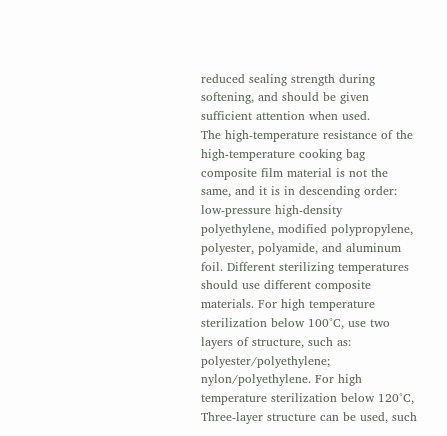reduced sealing strength during softening, and should be given sufficient attention when used.
The high-temperature resistance of the high-temperature cooking bag composite film material is not the same, and it is in descending order: low-pressure high-density polyethylene, modified polypropylene, polyester, polyamide, and aluminum foil. Different sterilizing temperatures should use different composite materials. For high temperature sterilization below 100°C, use two layers of structure, such as: polyester/polyethylene; nylon/polyethylene. For high temperature sterilization below 120°C,
Three-layer structure can be used, such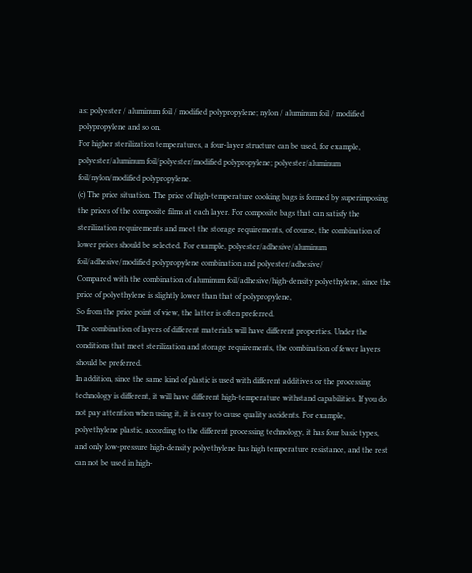as: polyester / aluminum foil / modified polypropylene; nylon / aluminum foil / modified polypropylene and so on.
For higher sterilization temperatures, a four-layer structure can be used, for example, polyester/aluminum foil/polyester/modified polypropylene; polyester/aluminum foil/nylon/modified polypropylene.
(c) The price situation. The price of high-temperature cooking bags is formed by superimposing the prices of the composite films at each layer. For composite bags that can satisfy the sterilization requirements and meet the storage requirements, of course, the combination of lower prices should be selected. For example, polyester/adhesive/aluminum foil/adhesive/modified polypropylene combination and polyester/adhesive/
Compared with the combination of aluminum foil/adhesive/high-density polyethylene, since the price of polyethylene is slightly lower than that of polypropylene,
So from the price point of view, the latter is often preferred.
The combination of layers of different materials will have different properties. Under the conditions that meet sterilization and storage requirements, the combination of fewer layers should be preferred.
In addition, since the same kind of plastic is used with different additives or the processing technology is different, it will have different high-temperature withstand capabilities. If you do not pay attention when using it, it is easy to cause quality accidents. For example, polyethylene plastic, according to the different processing technology, it has four basic types, and only low-pressure high-density polyethylene has high temperature resistance, and the rest can not be used in high-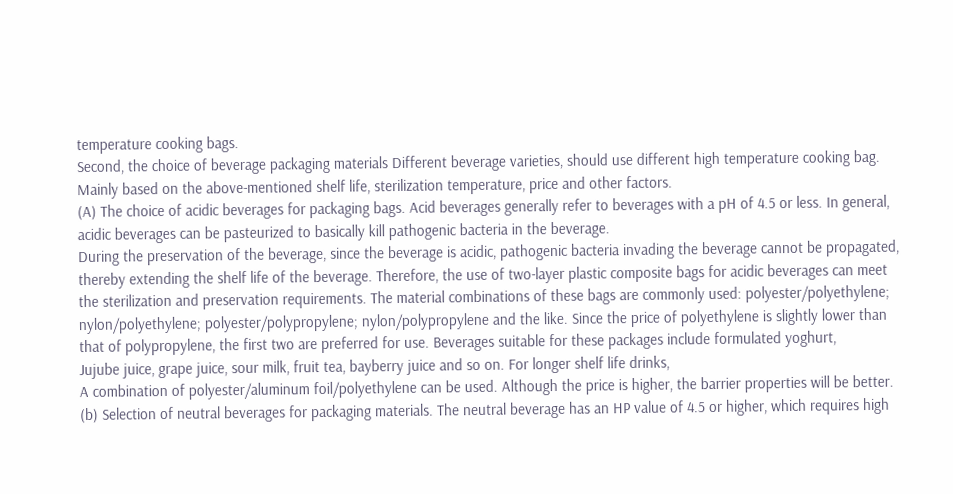temperature cooking bags.
Second, the choice of beverage packaging materials Different beverage varieties, should use different high temperature cooking bag. Mainly based on the above-mentioned shelf life, sterilization temperature, price and other factors.
(A) The choice of acidic beverages for packaging bags. Acid beverages generally refer to beverages with a pH of 4.5 or less. In general, acidic beverages can be pasteurized to basically kill pathogenic bacteria in the beverage.
During the preservation of the beverage, since the beverage is acidic, pathogenic bacteria invading the beverage cannot be propagated, thereby extending the shelf life of the beverage. Therefore, the use of two-layer plastic composite bags for acidic beverages can meet the sterilization and preservation requirements. The material combinations of these bags are commonly used: polyester/polyethylene; nylon/polyethylene; polyester/polypropylene; nylon/polypropylene and the like. Since the price of polyethylene is slightly lower than that of polypropylene, the first two are preferred for use. Beverages suitable for these packages include formulated yoghurt,
Jujube juice, grape juice, sour milk, fruit tea, bayberry juice and so on. For longer shelf life drinks,
A combination of polyester/aluminum foil/polyethylene can be used. Although the price is higher, the barrier properties will be better.
(b) Selection of neutral beverages for packaging materials. The neutral beverage has an HP value of 4.5 or higher, which requires high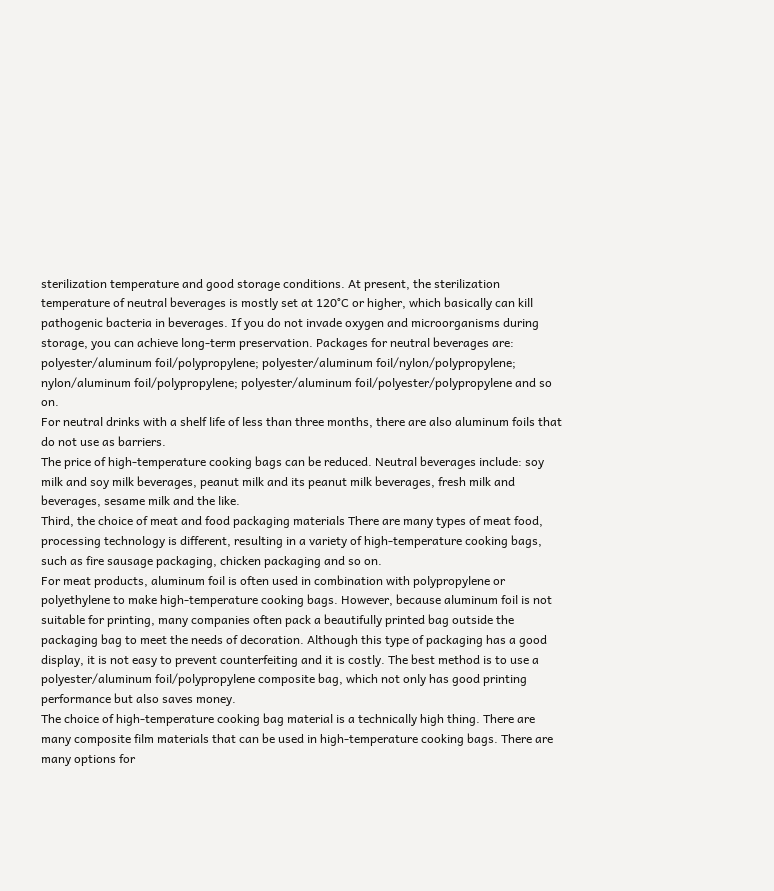sterilization temperature and good storage conditions. At present, the sterilization temperature of neutral beverages is mostly set at 120°C or higher, which basically can kill pathogenic bacteria in beverages. If you do not invade oxygen and microorganisms during storage, you can achieve long-term preservation. Packages for neutral beverages are: polyester/aluminum foil/polypropylene; polyester/aluminum foil/nylon/polypropylene; nylon/aluminum foil/polypropylene; polyester/aluminum foil/polyester/polypropylene and so on.
For neutral drinks with a shelf life of less than three months, there are also aluminum foils that do not use as barriers.
The price of high-temperature cooking bags can be reduced. Neutral beverages include: soy milk and soy milk beverages, peanut milk and its peanut milk beverages, fresh milk and beverages, sesame milk and the like.
Third, the choice of meat and food packaging materials There are many types of meat food, processing technology is different, resulting in a variety of high-temperature cooking bags, such as fire sausage packaging, chicken packaging and so on.
For meat products, aluminum foil is often used in combination with polypropylene or polyethylene to make high-temperature cooking bags. However, because aluminum foil is not suitable for printing, many companies often pack a beautifully printed bag outside the packaging bag to meet the needs of decoration. Although this type of packaging has a good display, it is not easy to prevent counterfeiting and it is costly. The best method is to use a polyester/aluminum foil/polypropylene composite bag, which not only has good printing performance but also saves money.
The choice of high-temperature cooking bag material is a technically high thing. There are many composite film materials that can be used in high-temperature cooking bags. There are many options for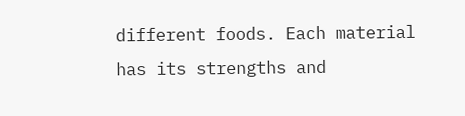different foods. Each material has its strengths and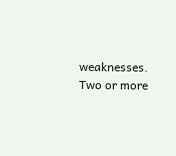weaknesses. Two or more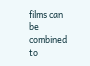films can be combined to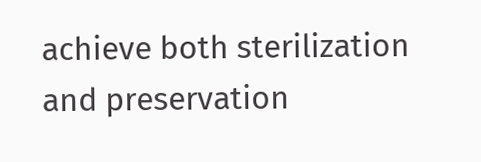achieve both sterilization and preservation